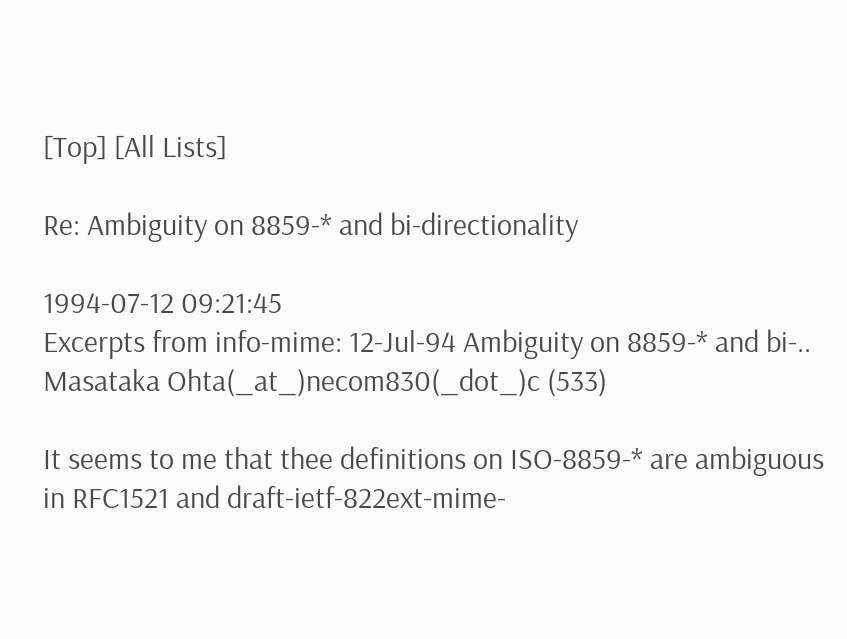[Top] [All Lists]

Re: Ambiguity on 8859-* and bi-directionality

1994-07-12 09:21:45
Excerpts from info-mime: 12-Jul-94 Ambiguity on 8859-* and bi-..
Masataka Ohta(_at_)necom830(_dot_)c (533)

It seems to me that thee definitions on ISO-8859-* are ambiguous
in RFC1521 and draft-ietf-822ext-mime-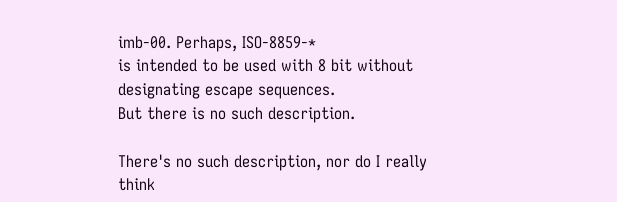imb-00. Perhaps, ISO-8859-*
is intended to be used with 8 bit without designating escape sequences.
But there is no such description.

There's no such description, nor do I really think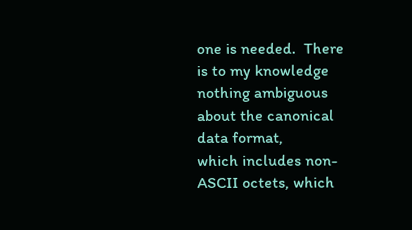one is needed.  There
is to my knowledge nothing ambiguous about the canonical data format,
which includes non-ASCII octets, which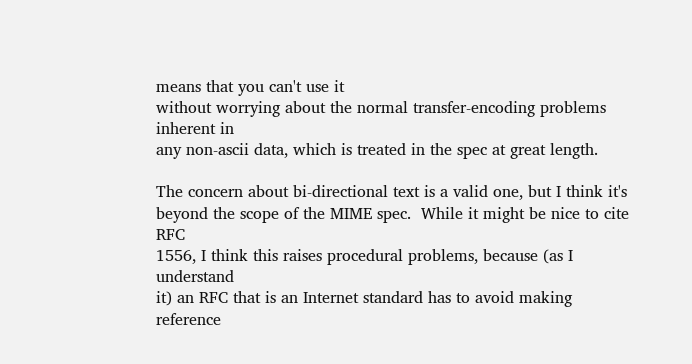means that you can't use it
without worrying about the normal transfer-encoding problems inherent in
any non-ascii data, which is treated in the spec at great length.

The concern about bi-directional text is a valid one, but I think it's
beyond the scope of the MIME spec.  While it might be nice to cite RFC
1556, I think this raises procedural problems, because (as I understand
it) an RFC that is an Internet standard has to avoid making reference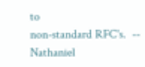to
non-standard RFC's.  -- Nathaniel